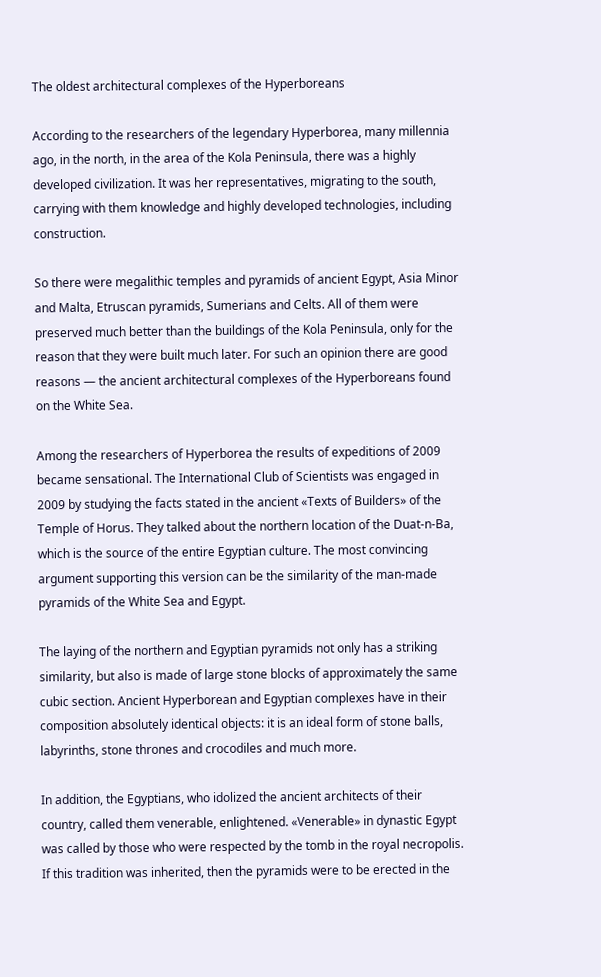The oldest architectural complexes of the Hyperboreans

According to the researchers of the legendary Hyperborea, many millennia ago, in the north, in the area of the Kola Peninsula, there was a highly developed civilization. It was her representatives, migrating to the south, carrying with them knowledge and highly developed technologies, including construction.

So there were megalithic temples and pyramids of ancient Egypt, Asia Minor and Malta, Etruscan pyramids, Sumerians and Celts. All of them were preserved much better than the buildings of the Kola Peninsula, only for the reason that they were built much later. For such an opinion there are good reasons — the ancient architectural complexes of the Hyperboreans found on the White Sea.

Among the researchers of Hyperborea the results of expeditions of 2009 became sensational. The International Club of Scientists was engaged in 2009 by studying the facts stated in the ancient «Texts of Builders» of the Temple of Horus. They talked about the northern location of the Duat-n-Ba, which is the source of the entire Egyptian culture. The most convincing argument supporting this version can be the similarity of the man-made pyramids of the White Sea and Egypt.

The laying of the northern and Egyptian pyramids not only has a striking similarity, but also is made of large stone blocks of approximately the same cubic section. Ancient Hyperborean and Egyptian complexes have in their composition absolutely identical objects: it is an ideal form of stone balls, labyrinths, stone thrones and crocodiles and much more.

In addition, the Egyptians, who idolized the ancient architects of their country, called them venerable, enlightened. «Venerable» in dynastic Egypt was called by those who were respected by the tomb in the royal necropolis. If this tradition was inherited, then the pyramids were to be erected in the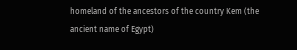homeland of the ancestors of the country Kem (the ancient name of Egypt)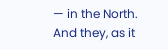— in the North. And they, as it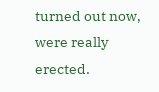turned out now, were really erected.